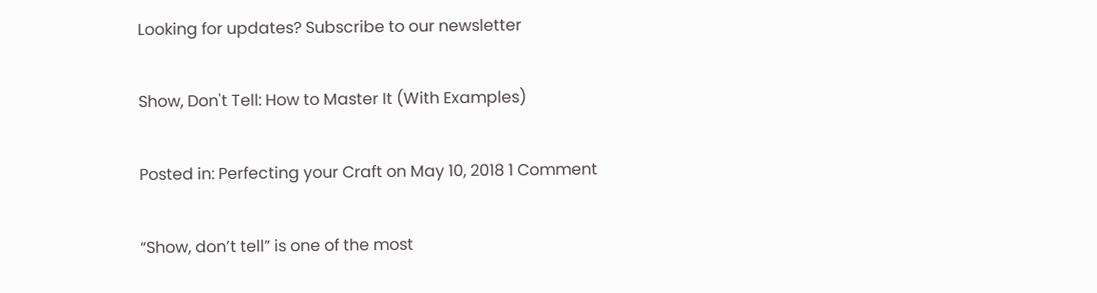Looking for updates? Subscribe to our newsletter

Show, Don't Tell: How to Master It (With Examples)

Posted in: Perfecting your Craft on May 10, 2018 1 Comment

“Show, don’t tell” is one of the most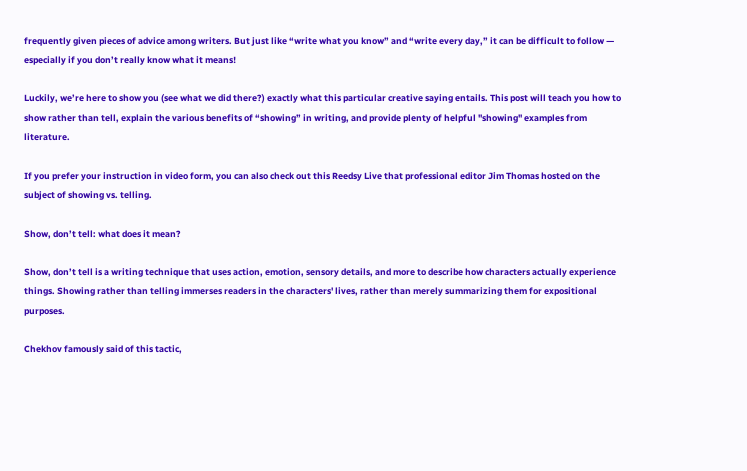frequently given pieces of advice among writers. But just like “write what you know” and “write every day,” it can be difficult to follow — especially if you don’t really know what it means!

Luckily, we’re here to show you (see what we did there?) exactly what this particular creative saying entails. This post will teach you how to show rather than tell, explain the various benefits of “showing” in writing, and provide plenty of helpful "showing" examples from literature.

If you prefer your instruction in video form, you can also check out this Reedsy Live that professional editor Jim Thomas hosted on the subject of showing vs. telling.

Show, don’t tell: what does it mean?

Show, don’t tell is a writing technique that uses action, emotion, sensory details, and more to describe how characters actually experience things. Showing rather than telling immerses readers in the characters' lives, rather than merely summarizing them for expositional purposes.

Chekhov famously said of this tactic,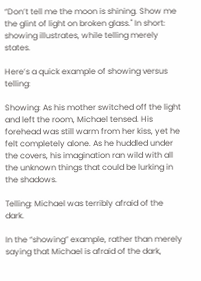“Don’t tell me the moon is shining. Show me the glint of light on broken glass." In short: showing illustrates, while telling merely states.

Here’s a quick example of showing versus telling:

Showing: As his mother switched off the light and left the room, Michael tensed. His forehead was still warm from her kiss, yet he felt completely alone. As he huddled under the covers, his imagination ran wild with all the unknown things that could be lurking in the shadows.

Telling: Michael was terribly afraid of the dark.

In the “showing” example, rather than merely saying that Michael is afraid of the dark,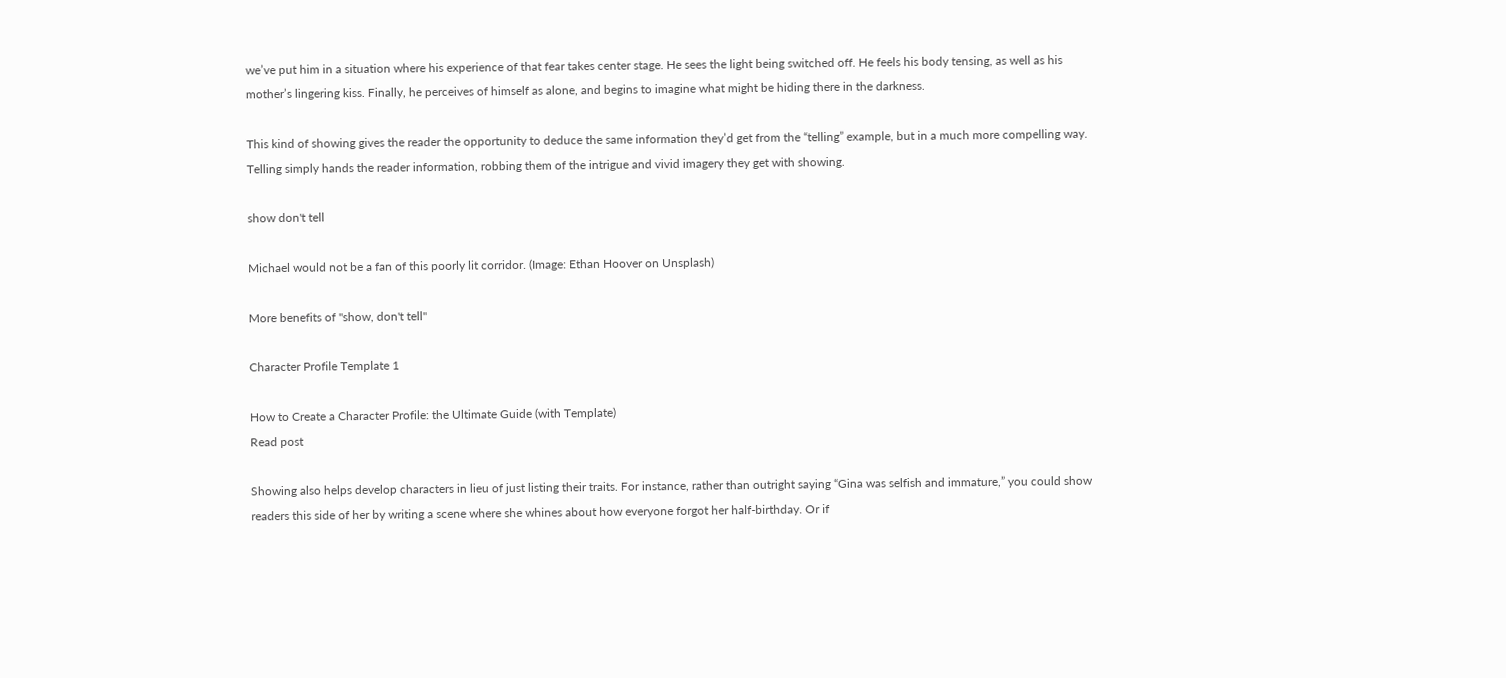we’ve put him in a situation where his experience of that fear takes center stage. He sees the light being switched off. He feels his body tensing, as well as his mother’s lingering kiss. Finally, he perceives of himself as alone, and begins to imagine what might be hiding there in the darkness.

This kind of showing gives the reader the opportunity to deduce the same information they’d get from the “telling” example, but in a much more compelling way. Telling simply hands the reader information, robbing them of the intrigue and vivid imagery they get with showing.

show don't tell

Michael would not be a fan of this poorly lit corridor. (Image: Ethan Hoover on Unsplash)

More benefits of "show, don't tell"

Character Profile Template 1

How to Create a Character Profile: the Ultimate Guide (with Template)
Read post

Showing also helps develop characters in lieu of just listing their traits. For instance, rather than outright saying “Gina was selfish and immature,” you could show readers this side of her by writing a scene where she whines about how everyone forgot her half-birthday. Or if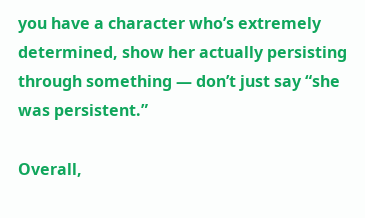you have a character who’s extremely determined, show her actually persisting through something — don’t just say “she was persistent.”

Overall,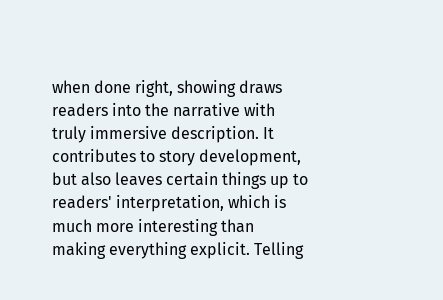when done right, showing draws readers into the narrative with truly immersive description. It contributes to story development, but also leaves certain things up to readers' interpretation, which is much more interesting than making everything explicit. Telling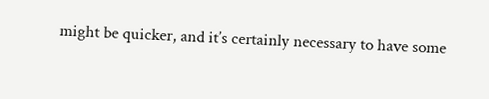might be quicker, and it’s certainly necessary to have some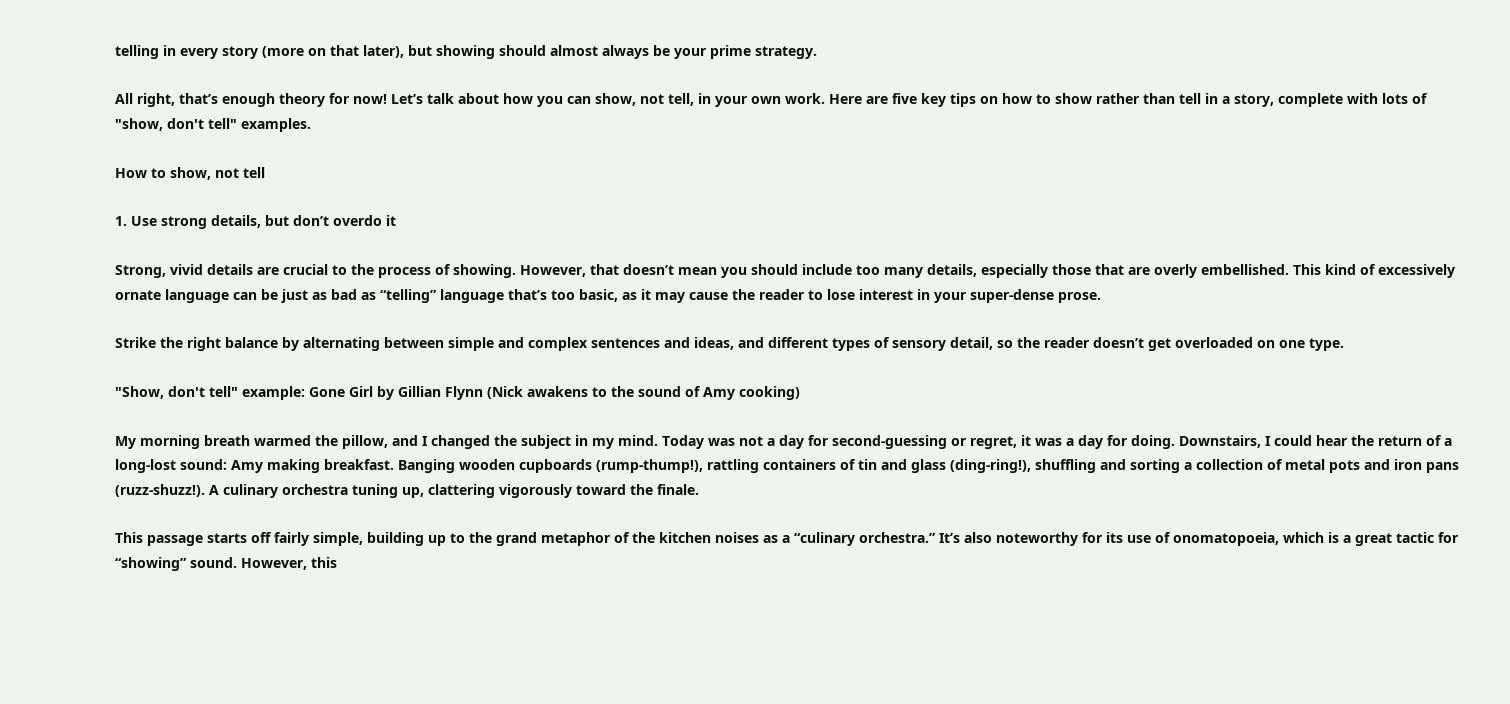telling in every story (more on that later), but showing should almost always be your prime strategy.

All right, that’s enough theory for now! Let’s talk about how you can show, not tell, in your own work. Here are five key tips on how to show rather than tell in a story, complete with lots of "show, don't tell" examples.

How to show, not tell

1. Use strong details, but don’t overdo it

Strong, vivid details are crucial to the process of showing. However, that doesn’t mean you should include too many details, especially those that are overly embellished. This kind of excessively ornate language can be just as bad as “telling” language that’s too basic, as it may cause the reader to lose interest in your super-dense prose.

Strike the right balance by alternating between simple and complex sentences and ideas, and different types of sensory detail, so the reader doesn’t get overloaded on one type.

"Show, don't tell" example: Gone Girl by Gillian Flynn (Nick awakens to the sound of Amy cooking)

My morning breath warmed the pillow, and I changed the subject in my mind. Today was not a day for second-guessing or regret, it was a day for doing. Downstairs, I could hear the return of a long-lost sound: Amy making breakfast. Banging wooden cupboards (rump-thump!), rattling containers of tin and glass (ding-ring!), shuffling and sorting a collection of metal pots and iron pans (ruzz-shuzz!). A culinary orchestra tuning up, clattering vigorously toward the finale.

This passage starts off fairly simple, building up to the grand metaphor of the kitchen noises as a “culinary orchestra.” It’s also noteworthy for its use of onomatopoeia, which is a great tactic for “showing” sound. However, this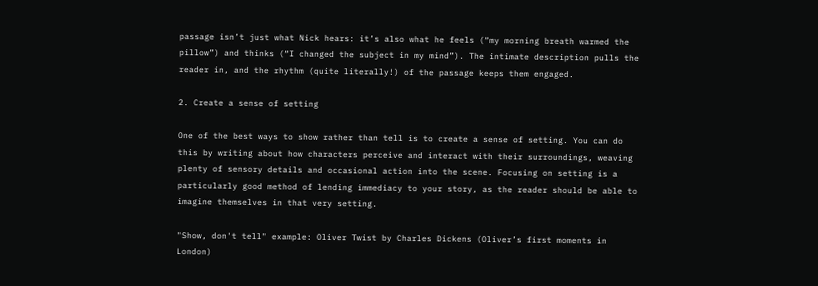passage isn’t just what Nick hears: it’s also what he feels (“my morning breath warmed the pillow”) and thinks (“I changed the subject in my mind”). The intimate description pulls the reader in, and the rhythm (quite literally!) of the passage keeps them engaged.

2. Create a sense of setting

One of the best ways to show rather than tell is to create a sense of setting. You can do this by writing about how characters perceive and interact with their surroundings, weaving plenty of sensory details and occasional action into the scene. Focusing on setting is a particularly good method of lending immediacy to your story, as the reader should be able to imagine themselves in that very setting.

"Show, don't tell" example: Oliver Twist by Charles Dickens (Oliver’s first moments in London)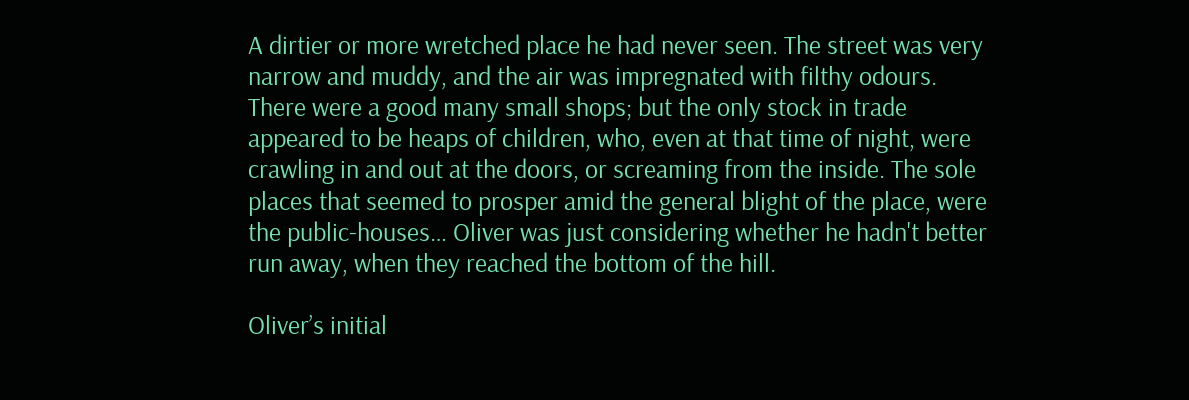A dirtier or more wretched place he had never seen. The street was very narrow and muddy, and the air was impregnated with filthy odours. There were a good many small shops; but the only stock in trade appeared to be heaps of children, who, even at that time of night, were crawling in and out at the doors, or screaming from the inside. The sole places that seemed to prosper amid the general blight of the place, were the public-houses… Oliver was just considering whether he hadn't better run away, when they reached the bottom of the hill.

Oliver’s initial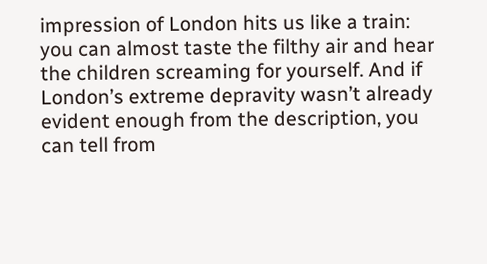impression of London hits us like a train: you can almost taste the filthy air and hear the children screaming for yourself. And if London’s extreme depravity wasn’t already evident enough from the description, you can tell from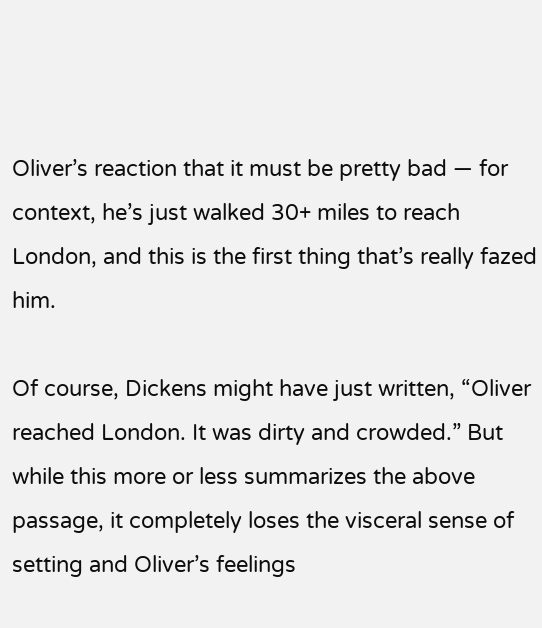Oliver’s reaction that it must be pretty bad — for context, he’s just walked 30+ miles to reach London, and this is the first thing that’s really fazed him.

Of course, Dickens might have just written, “Oliver reached London. It was dirty and crowded.” But while this more or less summarizes the above passage, it completely loses the visceral sense of setting and Oliver’s feelings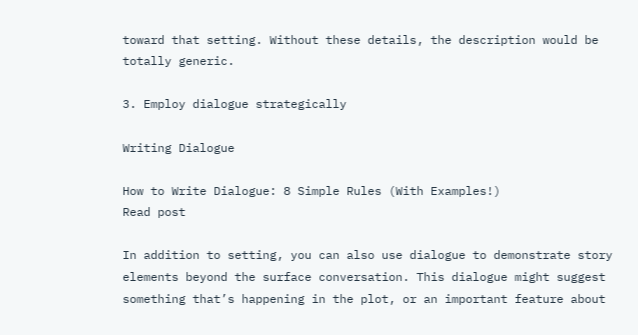toward that setting. Without these details, the description would be totally generic.

3. Employ dialogue strategically

Writing Dialogue

How to Write Dialogue: 8 Simple Rules (With Examples!)
Read post

In addition to setting, you can also use dialogue to demonstrate story elements beyond the surface conversation. This dialogue might suggest something that’s happening in the plot, or an important feature about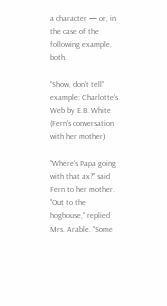a character — or, in the case of the following example, both.

"Show, don't tell" example: Charlotte’s Web by E.B. White (Fern’s conversation with her mother)

"Where's Papa going with that ax?" said Fern to her mother.
"Out to the hoghouse," replied Mrs. Arable. "Some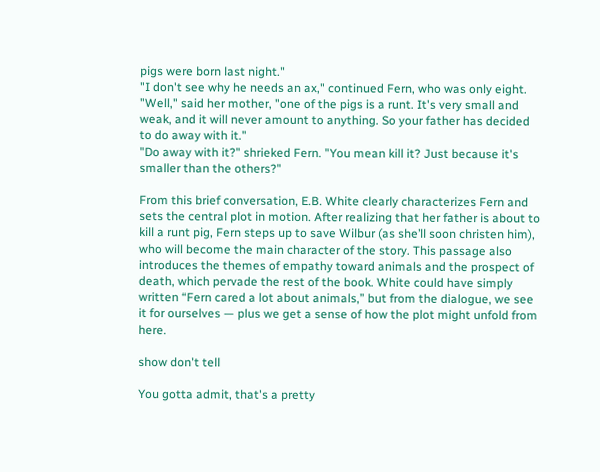pigs were born last night."
"I don't see why he needs an ax," continued Fern, who was only eight.
"Well," said her mother, "one of the pigs is a runt. It's very small and weak, and it will never amount to anything. So your father has decided to do away with it."
"Do away with it?" shrieked Fern. "You mean kill it? Just because it's smaller than the others?"

From this brief conversation, E.B. White clearly characterizes Fern and sets the central plot in motion. After realizing that her father is about to kill a runt pig, Fern steps up to save Wilbur (as she’ll soon christen him), who will become the main character of the story. This passage also introduces the themes of empathy toward animals and the prospect of death, which pervade the rest of the book. White could have simply written “Fern cared a lot about animals,” but from the dialogue, we see it for ourselves — plus we get a sense of how the plot might unfold from here.

show don't tell

You gotta admit, that's a pretty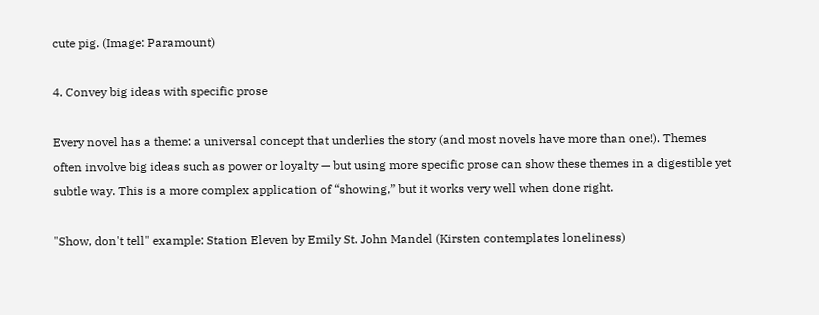cute pig. (Image: Paramount)

4. Convey big ideas with specific prose

Every novel has a theme: a universal concept that underlies the story (and most novels have more than one!). Themes often involve big ideas such as power or loyalty — but using more specific prose can show these themes in a digestible yet subtle way. This is a more complex application of “showing,” but it works very well when done right.

"Show, don't tell" example: Station Eleven by Emily St. John Mandel (Kirsten contemplates loneliness)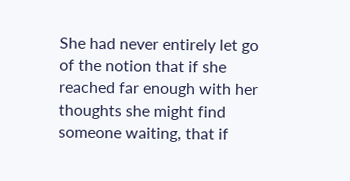She had never entirely let go of the notion that if she reached far enough with her thoughts she might find someone waiting, that if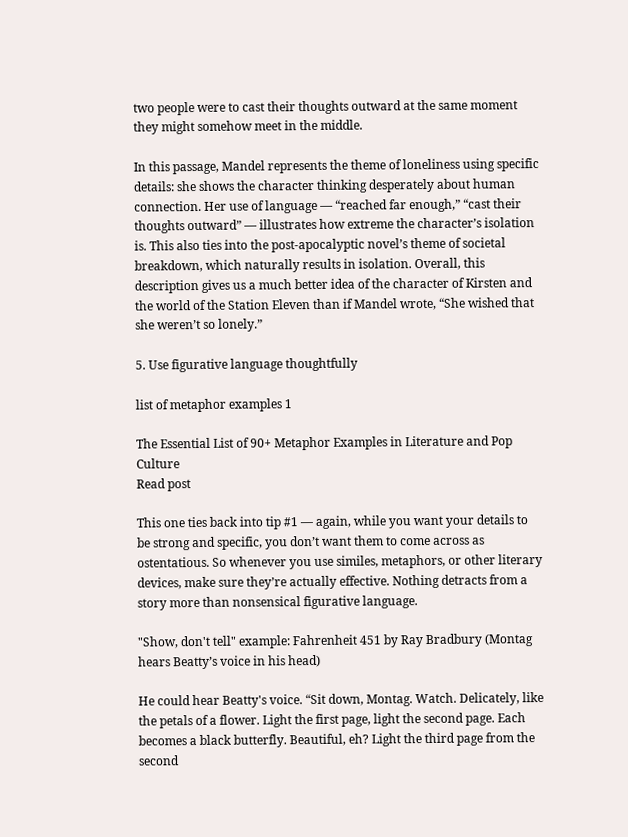two people were to cast their thoughts outward at the same moment they might somehow meet in the middle.

In this passage, Mandel represents the theme of loneliness using specific details: she shows the character thinking desperately about human connection. Her use of language — “reached far enough,” “cast their thoughts outward” — illustrates how extreme the character’s isolation is. This also ties into the post-apocalyptic novel’s theme of societal breakdown, which naturally results in isolation. Overall, this description gives us a much better idea of the character of Kirsten and the world of the Station Eleven than if Mandel wrote, “She wished that she weren’t so lonely.”

5. Use figurative language thoughtfully

list of metaphor examples 1

The Essential List of 90+ Metaphor Examples in Literature and Pop Culture
Read post

This one ties back into tip #1 — again, while you want your details to be strong and specific, you don’t want them to come across as ostentatious. So whenever you use similes, metaphors, or other literary devices, make sure they’re actually effective. Nothing detracts from a story more than nonsensical figurative language.

"Show, don't tell" example: Fahrenheit 451 by Ray Bradbury (Montag hears Beatty’s voice in his head)

He could hear Beatty's voice. “Sit down, Montag. Watch. Delicately, like the petals of a flower. Light the first page, light the second page. Each becomes a black butterfly. Beautiful, eh? Light the third page from the second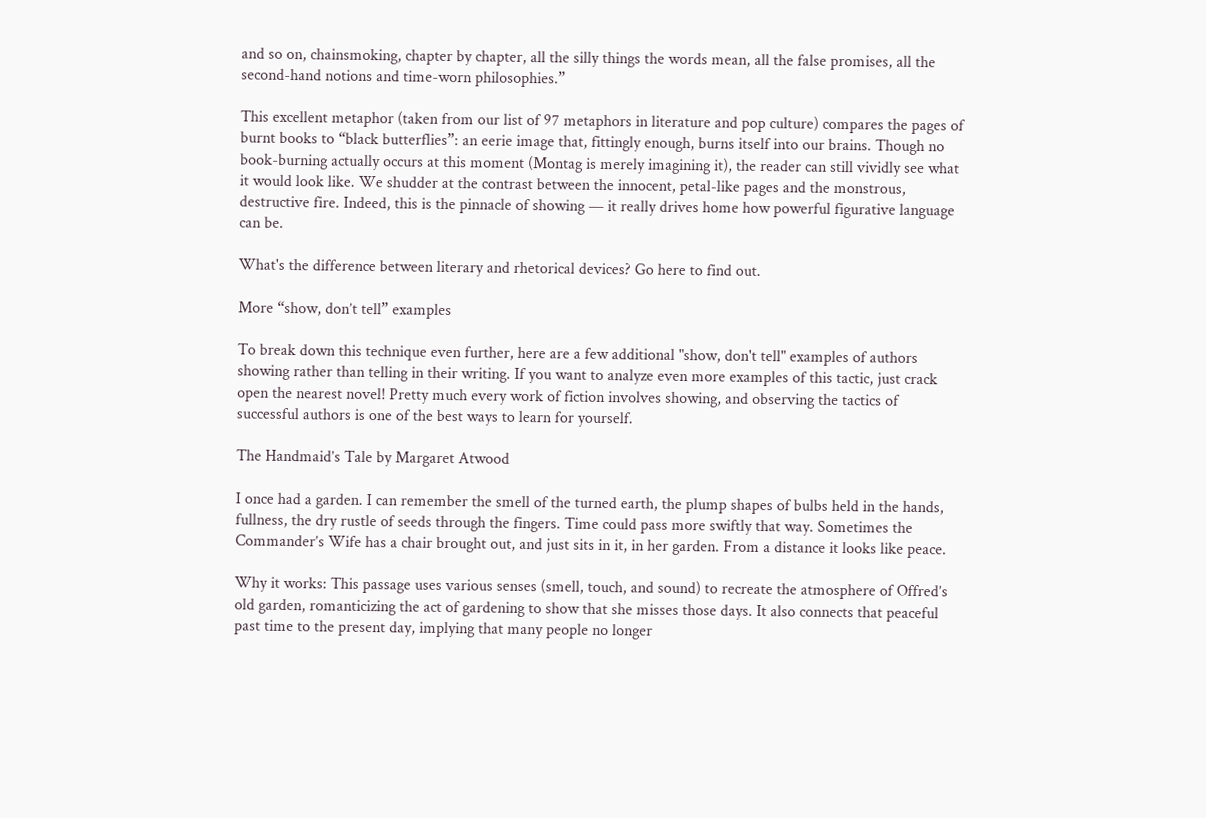and so on, chainsmoking, chapter by chapter, all the silly things the words mean, all the false promises, all the second-hand notions and time-worn philosophies.”

This excellent metaphor (taken from our list of 97 metaphors in literature and pop culture) compares the pages of burnt books to “black butterflies”: an eerie image that, fittingly enough, burns itself into our brains. Though no book-burning actually occurs at this moment (Montag is merely imagining it), the reader can still vividly see what it would look like. We shudder at the contrast between the innocent, petal-like pages and the monstrous, destructive fire. Indeed, this is the pinnacle of showing — it really drives home how powerful figurative language can be.

What's the difference between literary and rhetorical devices? Go here to find out.

More “show, don’t tell” examples

To break down this technique even further, here are a few additional "show, don't tell" examples of authors showing rather than telling in their writing. If you want to analyze even more examples of this tactic, just crack open the nearest novel! Pretty much every work of fiction involves showing, and observing the tactics of successful authors is one of the best ways to learn for yourself.

The Handmaid’s Tale by Margaret Atwood

I once had a garden. I can remember the smell of the turned earth, the plump shapes of bulbs held in the hands, fullness, the dry rustle of seeds through the fingers. Time could pass more swiftly that way. Sometimes the Commander’s Wife has a chair brought out, and just sits in it, in her garden. From a distance it looks like peace.

Why it works: This passage uses various senses (smell, touch, and sound) to recreate the atmosphere of Offred’s old garden, romanticizing the act of gardening to show that she misses those days. It also connects that peaceful past time to the present day, implying that many people no longer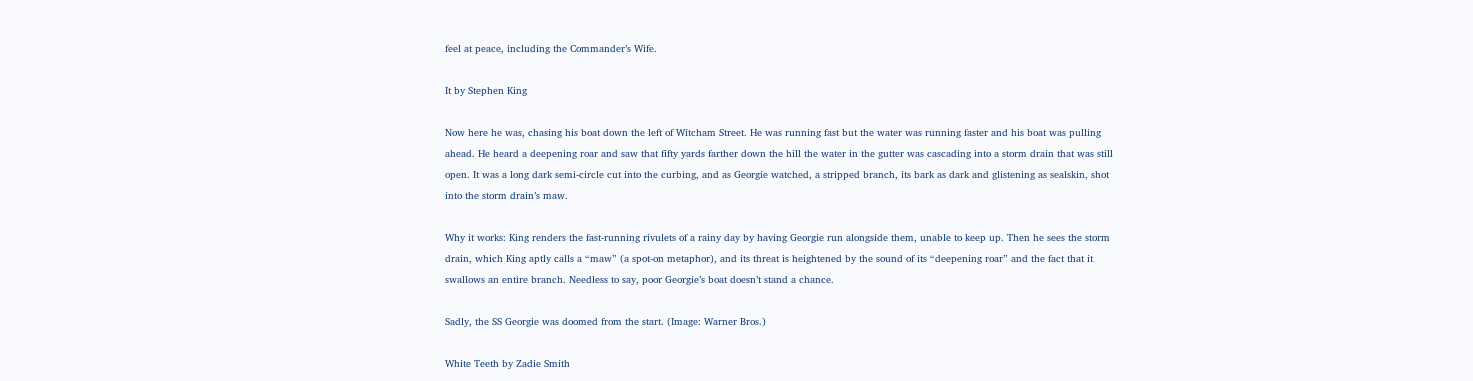feel at peace, including the Commander’s Wife.

It by Stephen King

Now here he was, chasing his boat down the left of Witcham Street. He was running fast but the water was running faster and his boat was pulling ahead. He heard a deepening roar and saw that fifty yards farther down the hill the water in the gutter was cascading into a storm drain that was still open. It was a long dark semi-circle cut into the curbing, and as Georgie watched, a stripped branch, its bark as dark and glistening as sealskin, shot into the storm drain’s maw.

Why it works: King renders the fast-running rivulets of a rainy day by having Georgie run alongside them, unable to keep up. Then he sees the storm drain, which King aptly calls a “maw” (a spot-on metaphor), and its threat is heightened by the sound of its “deepening roar” and the fact that it swallows an entire branch. Needless to say, poor Georgie’s boat doesn’t stand a chance.

Sadly, the SS Georgie was doomed from the start. (Image: Warner Bros.)

White Teeth by Zadie Smith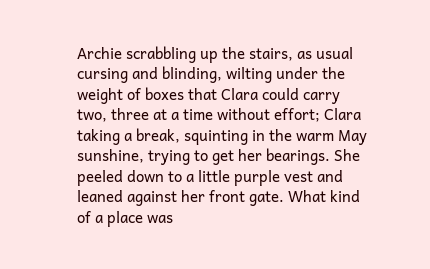Archie scrabbling up the stairs, as usual cursing and blinding, wilting under the weight of boxes that Clara could carry two, three at a time without effort; Clara taking a break, squinting in the warm May sunshine, trying to get her bearings. She peeled down to a little purple vest and leaned against her front gate. What kind of a place was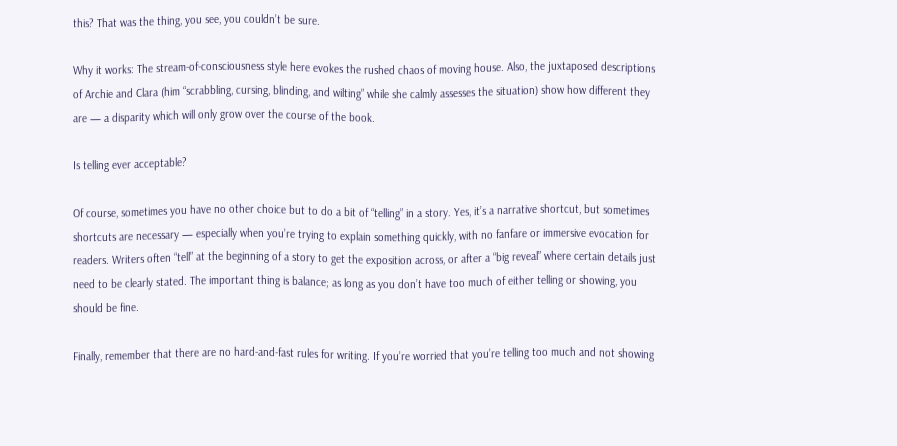this? That was the thing, you see, you couldn’t be sure.

Why it works: The stream-of-consciousness style here evokes the rushed chaos of moving house. Also, the juxtaposed descriptions of Archie and Clara (him “scrabbling, cursing, blinding, and wilting” while she calmly assesses the situation) show how different they are — a disparity which will only grow over the course of the book.

Is telling ever acceptable?

Of course, sometimes you have no other choice but to do a bit of “telling” in a story. Yes, it’s a narrative shortcut, but sometimes shortcuts are necessary — especially when you’re trying to explain something quickly, with no fanfare or immersive evocation for readers. Writers often “tell” at the beginning of a story to get the exposition across, or after a “big reveal” where certain details just need to be clearly stated. The important thing is balance; as long as you don’t have too much of either telling or showing, you should be fine.

Finally, remember that there are no hard-and-fast rules for writing. If you’re worried that you’re telling too much and not showing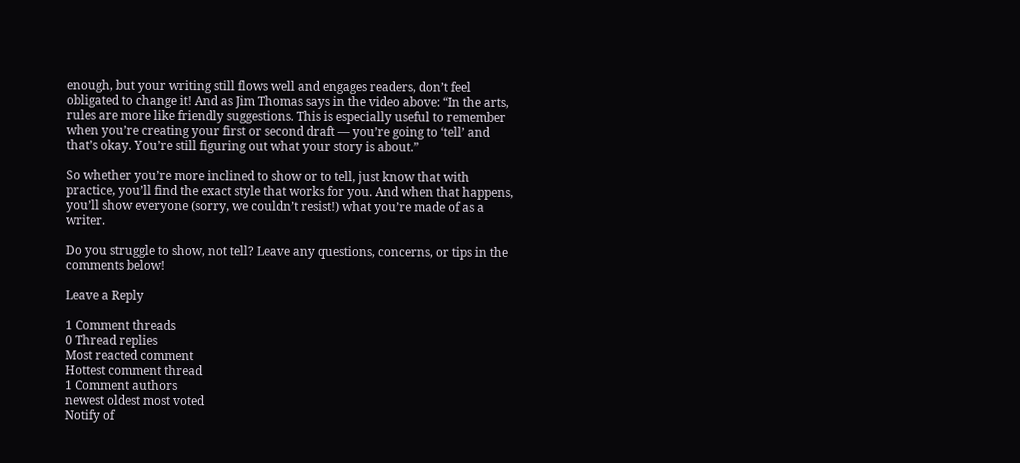enough, but your writing still flows well and engages readers, don’t feel obligated to change it! And as Jim Thomas says in the video above: “In the arts, rules are more like friendly suggestions. This is especially useful to remember when you’re creating your first or second draft — you’re going to ‘tell’ and that’s okay. You’re still figuring out what your story is about.”

So whether you’re more inclined to show or to tell, just know that with practice, you’ll find the exact style that works for you. And when that happens, you’ll show everyone (sorry, we couldn’t resist!) what you’re made of as a writer.

Do you struggle to show, not tell? Leave any questions, concerns, or tips in the comments below!

Leave a Reply

1 Comment threads
0 Thread replies
Most reacted comment
Hottest comment thread
1 Comment authors
newest oldest most voted
Notify of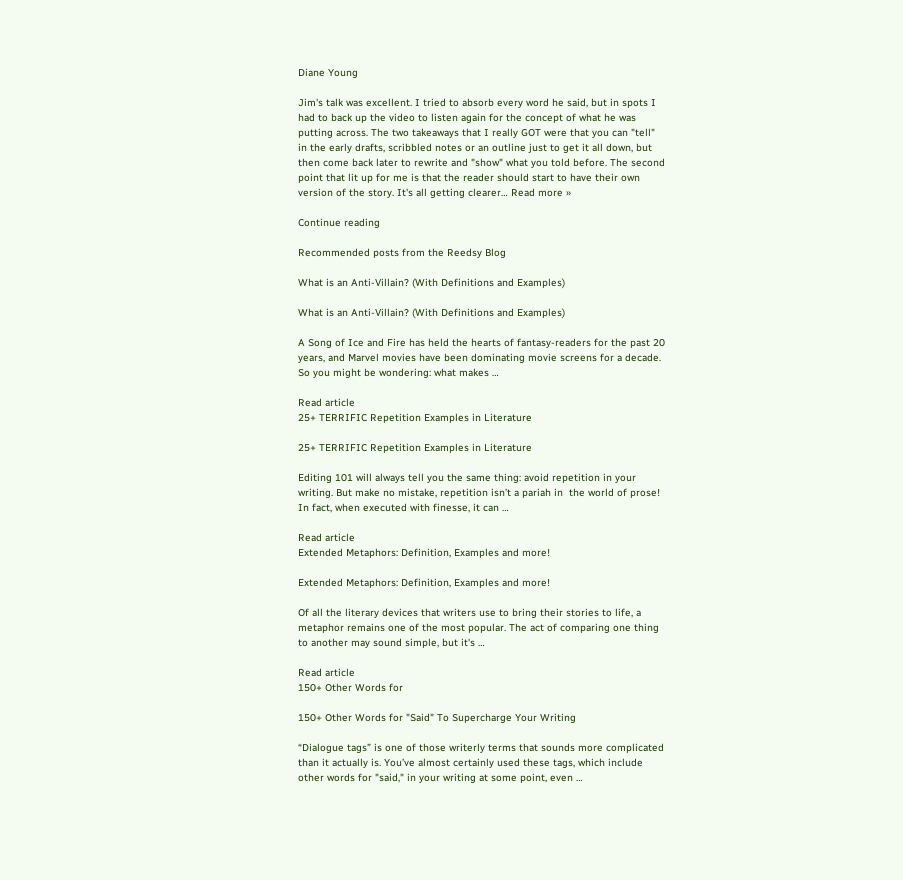Diane Young

Jim's talk was excellent. I tried to absorb every word he said, but in spots I had to back up the video to listen again for the concept of what he was putting across. The two takeaways that I really GOT were that you can "tell" in the early drafts, scribbled notes or an outline just to get it all down, but then come back later to rewrite and "show" what you told before. The second point that lit up for me is that the reader should start to have their own version of the story. It's all getting clearer… Read more »

Continue reading

Recommended posts from the Reedsy Blog

What is an Anti-Villain? (With Definitions and Examples)

What is an Anti-Villain? (With Definitions and Examples)

A Song of Ice and Fire has held the hearts of fantasy-readers for the past 20 years, and Marvel movies have been dominating movie screens for a decade. So you might be wondering: what makes …

Read article
25+ TERRIFIC Repetition Examples in Literature

25+ TERRIFIC Repetition Examples in Literature

Editing 101 will always tell you the same thing: avoid repetition in your writing. But make no mistake, repetition isn’t a pariah in  the world of prose! In fact, when executed with finesse, it can …

Read article
Extended Metaphors: Definition, Examples and more!

Extended Metaphors: Definition, Examples and more!

Of all the literary devices that writers use to bring their stories to life, a metaphor remains one of the most popular. The act of comparing one thing to another may sound simple, but it's …

Read article
150+ Other Words for

150+ Other Words for "Said" To Supercharge Your Writing

“Dialogue tags” is one of those writerly terms that sounds more complicated than it actually is. You’ve almost certainly used these tags, which include other words for "said," in your writing at some point, even …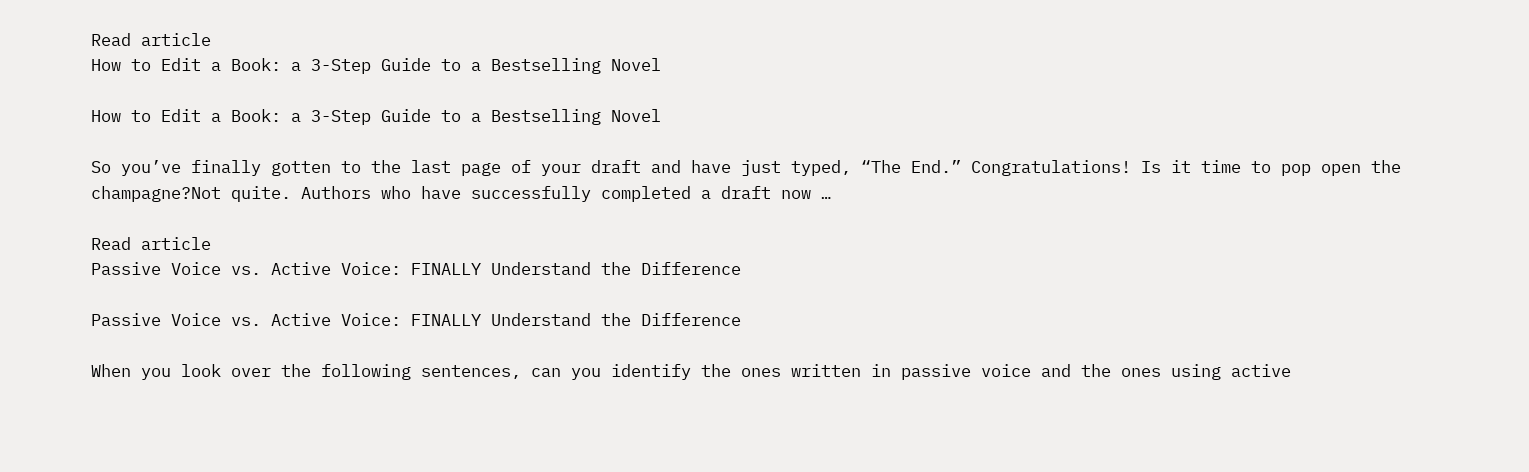Read article
How to Edit a Book: a 3-Step Guide to a Bestselling Novel

How to Edit a Book: a 3-Step Guide to a Bestselling Novel

So you’ve finally gotten to the last page of your draft and have just typed, “The End.” Congratulations! Is it time to pop open the champagne?Not quite. Authors who have successfully completed a draft now …

Read article
Passive Voice vs. Active Voice: FINALLY Understand the Difference

Passive Voice vs. Active Voice: FINALLY Understand the Difference

When you look over the following sentences, can you identify the ones written in passive voice and the ones using active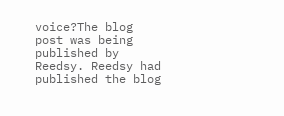voice?The blog post was being published by Reedsy. Reedsy had published the blog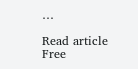…

Read article
Free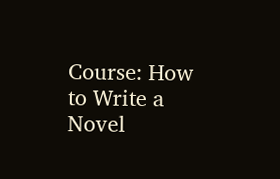Course: How to Write a Novel